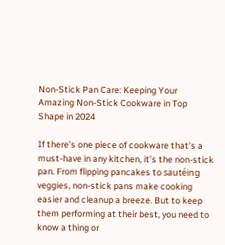Non-Stick Pan Care: Keeping Your Amazing Non-Stick Cookware in Top Shape in 2024

If there’s one piece of cookware that’s a must-have in any kitchen, it’s the non-stick pan. From flipping pancakes to sautéing veggies, non-stick pans make cooking easier and cleanup a breeze. But to keep them performing at their best, you need to know a thing or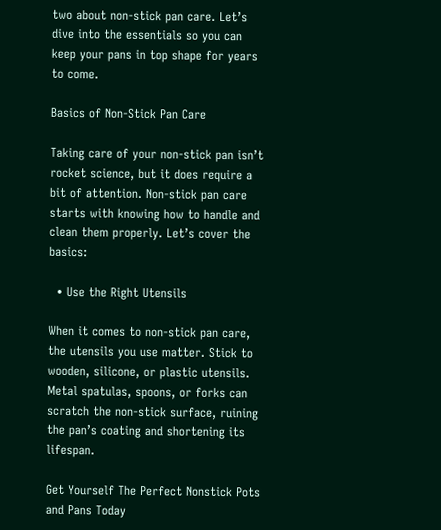two about non-stick pan care. Let’s dive into the essentials so you can keep your pans in top shape for years to come.

Basics of Non-Stick Pan Care

Taking care of your non-stick pan isn’t rocket science, but it does require a bit of attention. Non-stick pan care starts with knowing how to handle and clean them properly. Let’s cover the basics:

  • Use the Right Utensils

When it comes to non-stick pan care, the utensils you use matter. Stick to wooden, silicone, or plastic utensils. Metal spatulas, spoons, or forks can scratch the non-stick surface, ruining the pan’s coating and shortening its lifespan.

Get Yourself The Perfect Nonstick Pots and Pans Today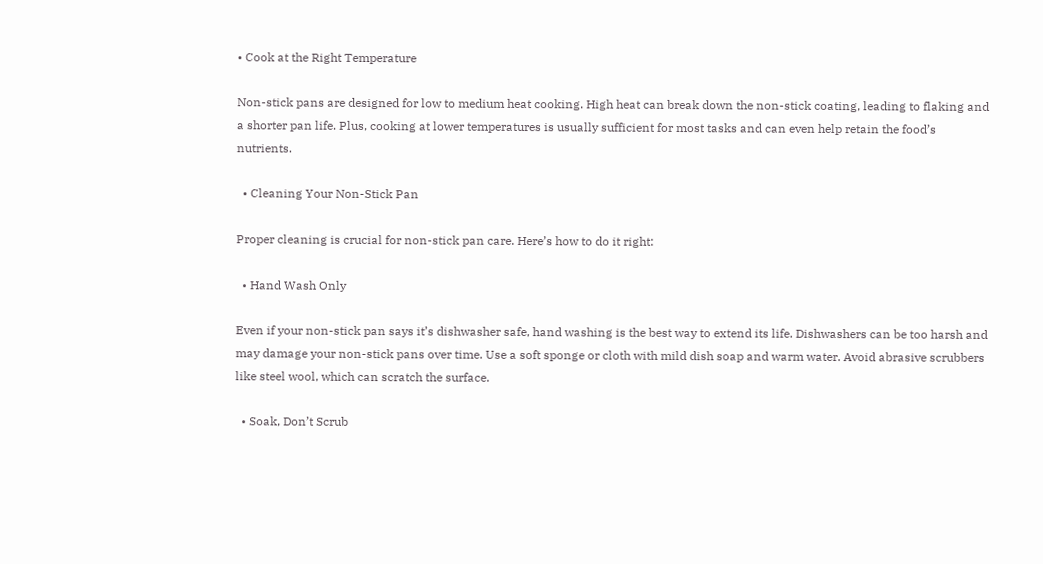• Cook at the Right Temperature

Non-stick pans are designed for low to medium heat cooking. High heat can break down the non-stick coating, leading to flaking and a shorter pan life. Plus, cooking at lower temperatures is usually sufficient for most tasks and can even help retain the food’s nutrients.

  • Cleaning Your Non-Stick Pan

Proper cleaning is crucial for non-stick pan care. Here’s how to do it right:

  • Hand Wash Only

Even if your non-stick pan says it’s dishwasher safe, hand washing is the best way to extend its life. Dishwashers can be too harsh and may damage your non-stick pans over time. Use a soft sponge or cloth with mild dish soap and warm water. Avoid abrasive scrubbers like steel wool, which can scratch the surface.

  • Soak, Don’t Scrub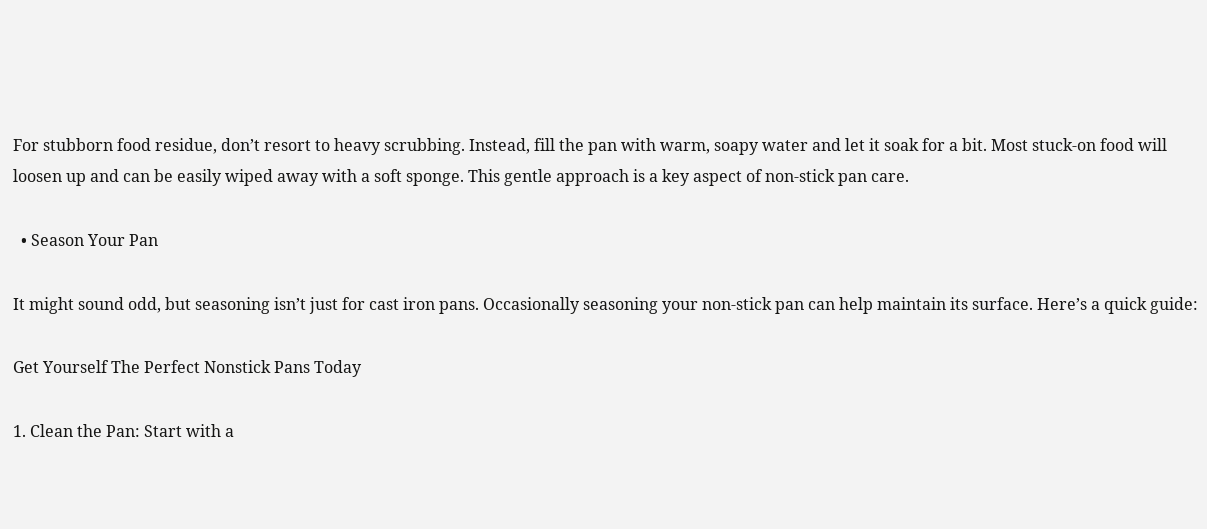For stubborn food residue, don’t resort to heavy scrubbing. Instead, fill the pan with warm, soapy water and let it soak for a bit. Most stuck-on food will loosen up and can be easily wiped away with a soft sponge. This gentle approach is a key aspect of non-stick pan care.

  • Season Your Pan

It might sound odd, but seasoning isn’t just for cast iron pans. Occasionally seasoning your non-stick pan can help maintain its surface. Here’s a quick guide:

Get Yourself The Perfect Nonstick Pans Today

1. Clean the Pan: Start with a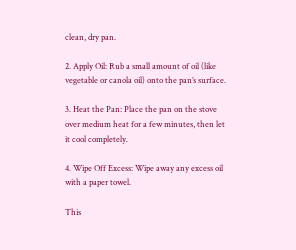clean, dry pan.

2. Apply Oil: Rub a small amount of oil (like vegetable or canola oil) onto the pan’s surface.

3. Heat the Pan: Place the pan on the stove over medium heat for a few minutes, then let it cool completely.

4. Wipe Off Excess: Wipe away any excess oil with a paper towel.

This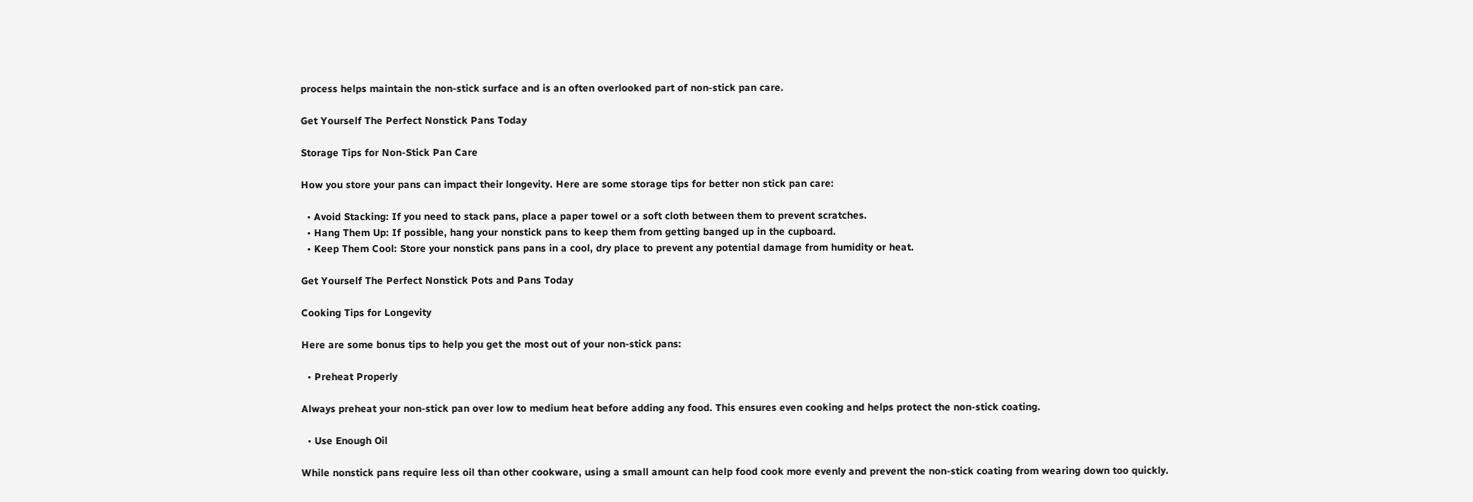process helps maintain the non-stick surface and is an often overlooked part of non-stick pan care.

Get Yourself The Perfect Nonstick Pans Today

Storage Tips for Non-Stick Pan Care

How you store your pans can impact their longevity. Here are some storage tips for better non stick pan care:

  • Avoid Stacking: If you need to stack pans, place a paper towel or a soft cloth between them to prevent scratches.
  • Hang Them Up: If possible, hang your nonstick pans to keep them from getting banged up in the cupboard.
  • Keep Them Cool: Store your nonstick pans pans in a cool, dry place to prevent any potential damage from humidity or heat.

Get Yourself The Perfect Nonstick Pots and Pans Today

Cooking Tips for Longevity

Here are some bonus tips to help you get the most out of your non-stick pans:

  • Preheat Properly

Always preheat your non-stick pan over low to medium heat before adding any food. This ensures even cooking and helps protect the non-stick coating.

  • Use Enough Oil

While nonstick pans require less oil than other cookware, using a small amount can help food cook more evenly and prevent the non-stick coating from wearing down too quickly.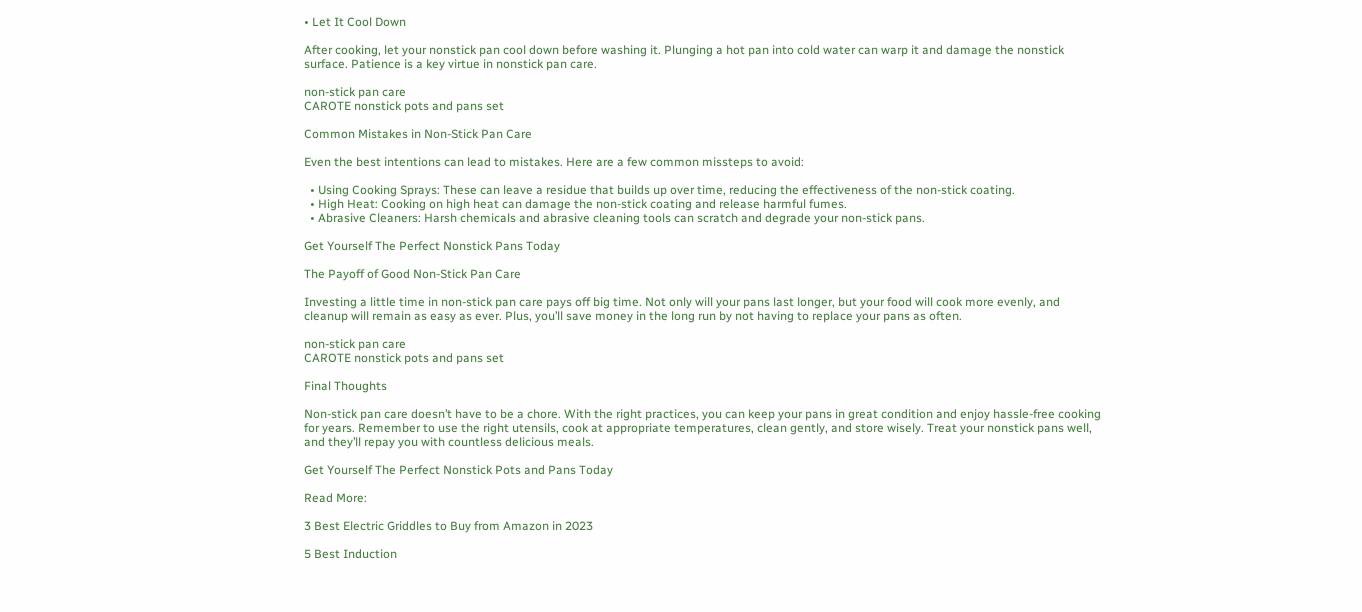• Let It Cool Down

After cooking, let your nonstick pan cool down before washing it. Plunging a hot pan into cold water can warp it and damage the nonstick surface. Patience is a key virtue in nonstick pan care.

non-stick pan care
CAROTE nonstick pots and pans set

Common Mistakes in Non-Stick Pan Care

Even the best intentions can lead to mistakes. Here are a few common missteps to avoid:

  • Using Cooking Sprays: These can leave a residue that builds up over time, reducing the effectiveness of the non-stick coating.
  • High Heat: Cooking on high heat can damage the non-stick coating and release harmful fumes.
  • Abrasive Cleaners: Harsh chemicals and abrasive cleaning tools can scratch and degrade your non-stick pans.

Get Yourself The Perfect Nonstick Pans Today

The Payoff of Good Non-Stick Pan Care

Investing a little time in non-stick pan care pays off big time. Not only will your pans last longer, but your food will cook more evenly, and cleanup will remain as easy as ever. Plus, you’ll save money in the long run by not having to replace your pans as often.

non-stick pan care
CAROTE nonstick pots and pans set

Final Thoughts

Non-stick pan care doesn’t have to be a chore. With the right practices, you can keep your pans in great condition and enjoy hassle-free cooking for years. Remember to use the right utensils, cook at appropriate temperatures, clean gently, and store wisely. Treat your nonstick pans well, and they’ll repay you with countless delicious meals.

Get Yourself The Perfect Nonstick Pots and Pans Today

Read More:

3 Best Electric Griddles to Buy from Amazon in 2023

5 Best Induction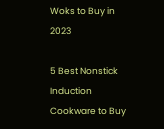Woks to Buy in 2023

5 Best Nonstick Induction Cookware to Buy